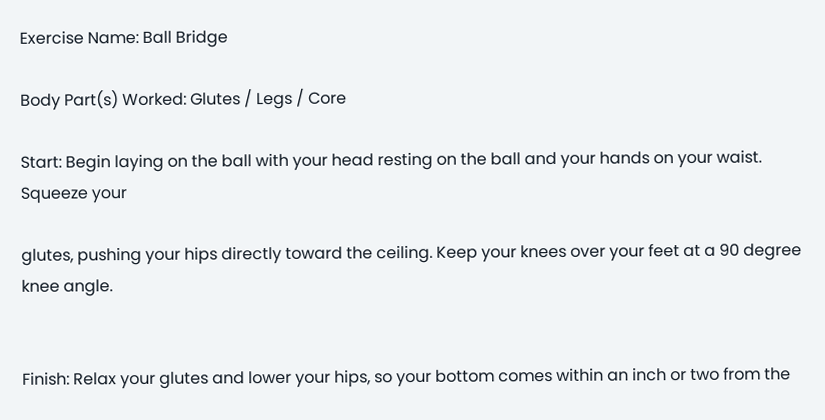Exercise Name: Ball Bridge

Body Part(s) Worked: Glutes / Legs / Core

Start: Begin laying on the ball with your head resting on the ball and your hands on your waist. Squeeze your

glutes, pushing your hips directly toward the ceiling. Keep your knees over your feet at a 90 degree knee angle.


Finish: Relax your glutes and lower your hips, so your bottom comes within an inch or two from the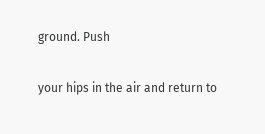ground. Push

your hips in the air and return to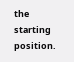the starting position.